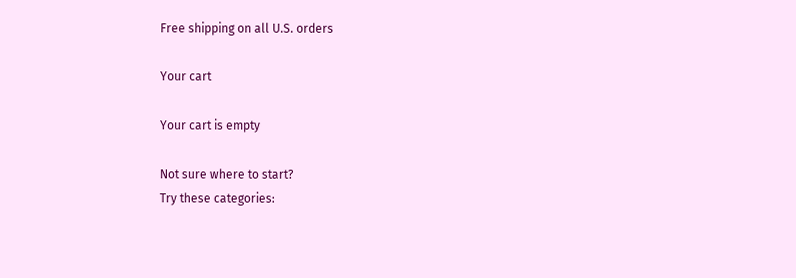Free shipping on all U.S. orders

Your cart

Your cart is empty

Not sure where to start?
Try these categories: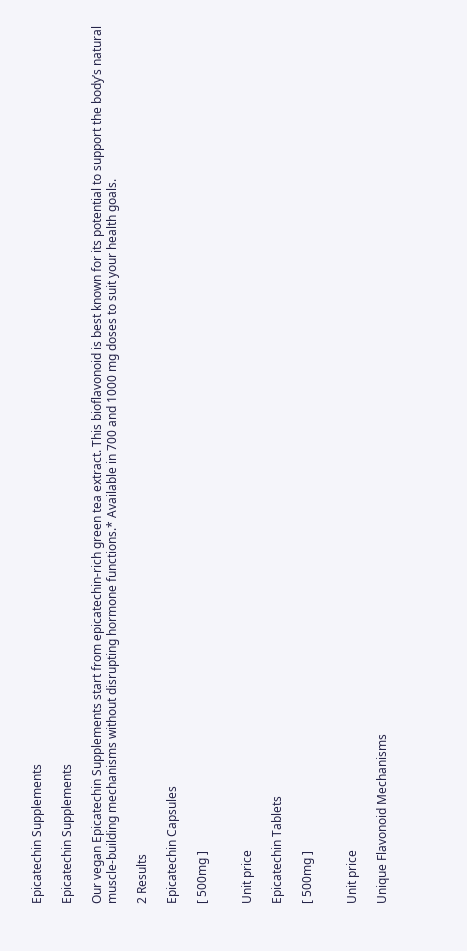Epicatechin Supplements

Epicatechin Supplements

Our vegan Epicatechin Supplements start from epicatechin-rich green tea extract. This bioflavonoid is best known for its potential to support the body’s natural muscle-building mechanisms without disrupting hormone functions.* Available in 700 and 1000 mg doses to suit your health goals.

2 Results

Epicatechin Capsules

[ 500mg ]


Unit price

Epicatechin Tablets

[ 500mg ]


Unit price

Unique Flavonoid Mechanisms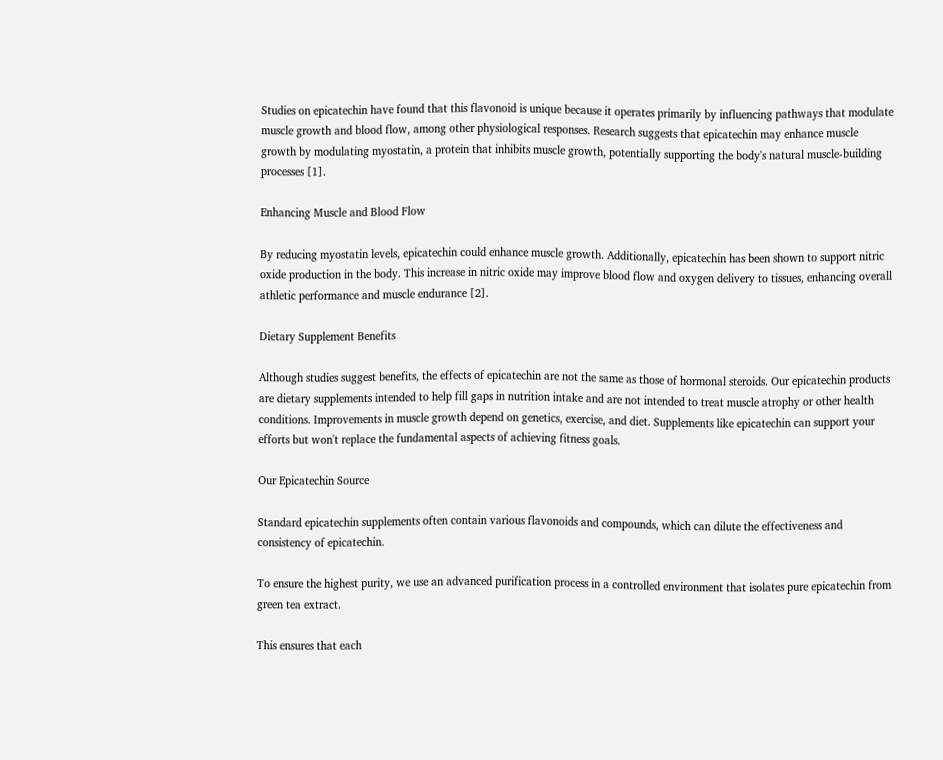Studies on epicatechin have found that this flavonoid is unique because it operates primarily by influencing pathways that modulate muscle growth and blood flow, among other physiological responses. Research suggests that epicatechin may enhance muscle growth by modulating myostatin, a protein that inhibits muscle growth, potentially supporting the body's natural muscle-building processes [1].

Enhancing Muscle and Blood Flow

By reducing myostatin levels, epicatechin could enhance muscle growth. Additionally, epicatechin has been shown to support nitric oxide production in the body. This increase in nitric oxide may improve blood flow and oxygen delivery to tissues, enhancing overall athletic performance and muscle endurance [2].

Dietary Supplement Benefits

Although studies suggest benefits, the effects of epicatechin are not the same as those of hormonal steroids. Our epicatechin products are dietary supplements intended to help fill gaps in nutrition intake and are not intended to treat muscle atrophy or other health conditions. Improvements in muscle growth depend on genetics, exercise, and diet. Supplements like epicatechin can support your efforts but won't replace the fundamental aspects of achieving fitness goals.

Our Epicatechin Source

Standard epicatechin supplements often contain various flavonoids and compounds, which can dilute the effectiveness and consistency of epicatechin.

To ensure the highest purity, we use an advanced purification process in a controlled environment that isolates pure epicatechin from green tea extract.

This ensures that each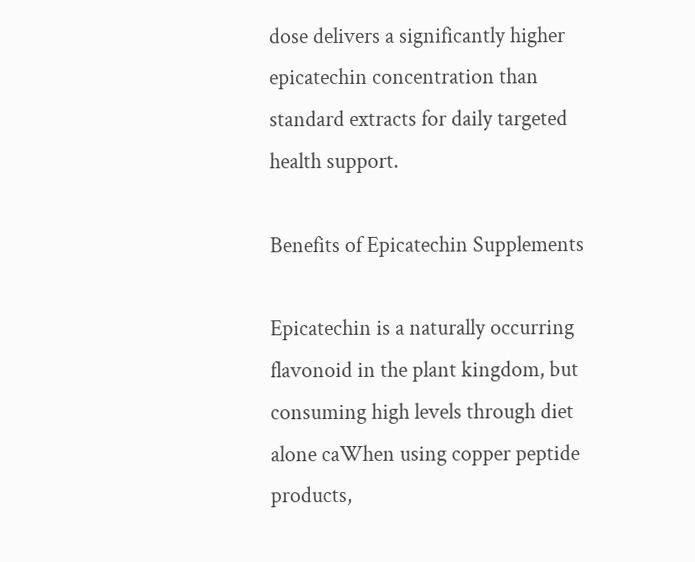dose delivers a significantly higher epicatechin concentration than standard extracts for daily targeted health support.

Benefits of Epicatechin Supplements

Epicatechin is a naturally occurring flavonoid in the plant kingdom, but consuming high levels through diet alone caWhen using copper peptide products,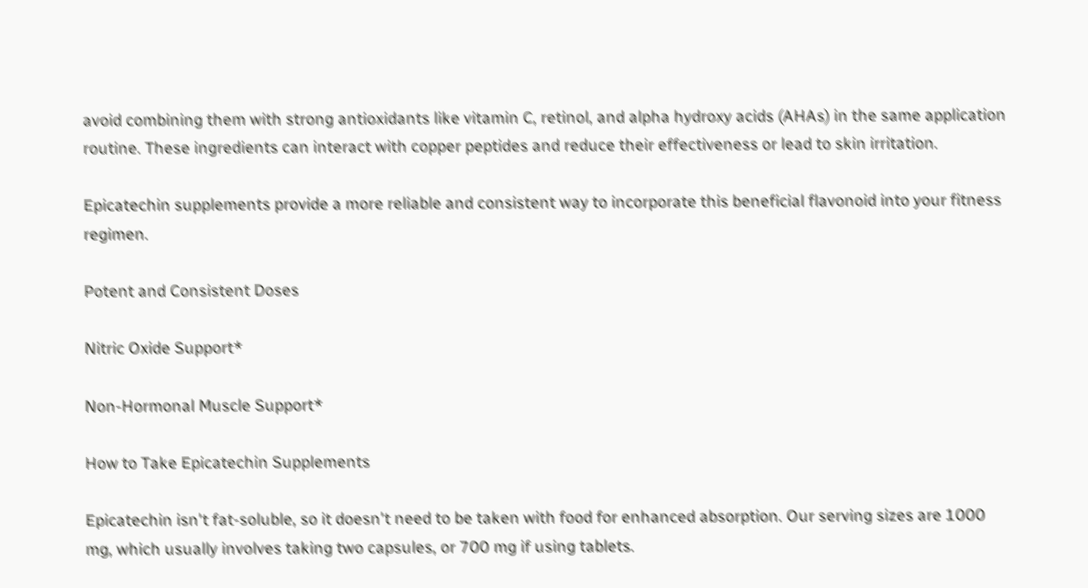avoid combining them with strong antioxidants like vitamin C, retinol, and alpha hydroxy acids (AHAs) in the same application routine. These ingredients can interact with copper peptides and reduce their effectiveness or lead to skin irritation.

Epicatechin supplements provide a more reliable and consistent way to incorporate this beneficial flavonoid into your fitness regimen.

Potent and Consistent Doses

Nitric Oxide Support*

Non-Hormonal Muscle Support*

How to Take Epicatechin Supplements

Epicatechin isn't fat-soluble, so it doesn't need to be taken with food for enhanced absorption. Our serving sizes are 1000 mg, which usually involves taking two capsules, or 700 mg if using tablets.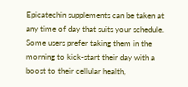Epicatechin supplements can be taken at any time of day that suits your schedule. Some users prefer taking them in the morning to kick-start their day with a boost to their cellular health,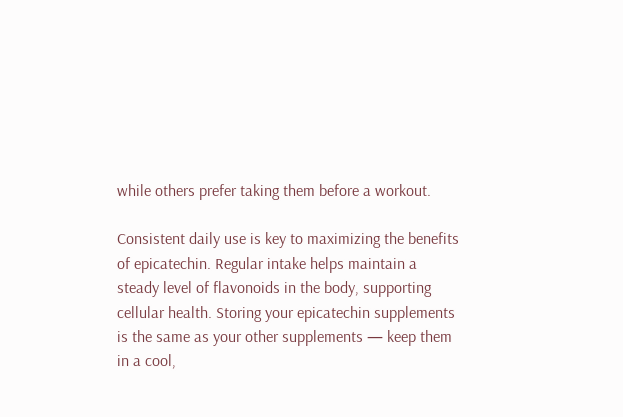while others prefer taking them before a workout.

Consistent daily use is key to maximizing the benefits of epicatechin. Regular intake helps maintain a steady level of flavonoids in the body, supporting cellular health. Storing your epicatechin supplements is the same as your other supplements — keep them in a cool,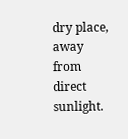dry place, away from direct sunlight.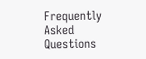Frequently Asked Questions